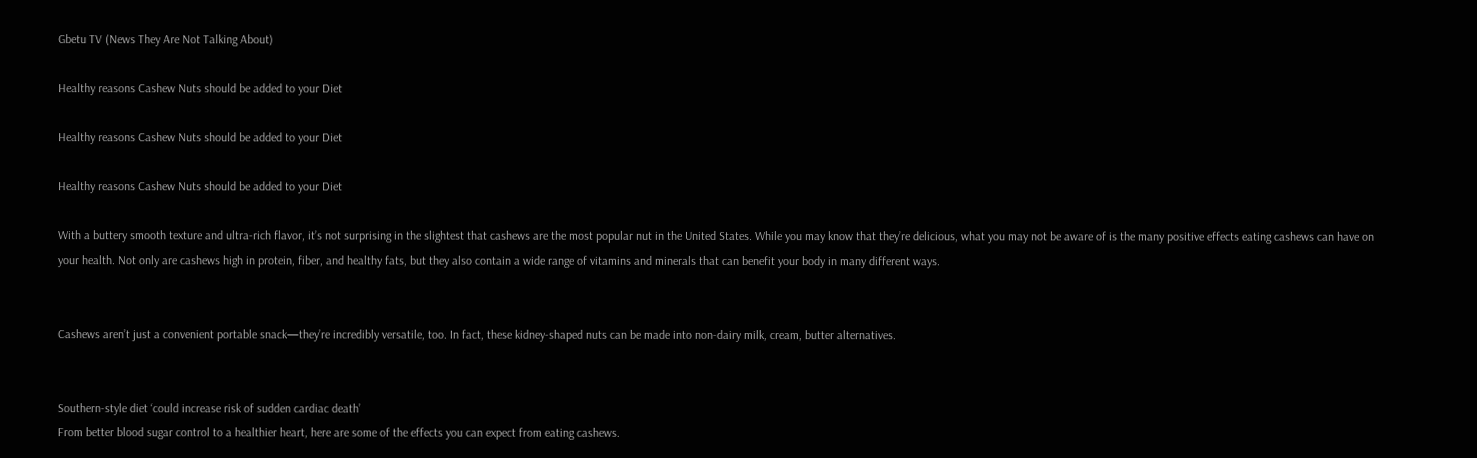Gbetu TV (News They Are Not Talking About)

Healthy reasons Cashew Nuts should be added to your Diet

Healthy reasons Cashew Nuts should be added to your Diet

Healthy reasons Cashew Nuts should be added to your Diet

With a buttery smooth texture and ultra-rich flavor, it’s not surprising in the slightest that cashews are the most popular nut in the United States. While you may know that they’re delicious, what you may not be aware of is the many positive effects eating cashews can have on your health. Not only are cashews high in protein, fiber, and healthy fats, but they also contain a wide range of vitamins and minerals that can benefit your body in many different ways.


Cashews aren’t just a convenient portable snack—they’re incredibly versatile, too. In fact, these kidney-shaped nuts can be made into non-dairy milk, cream, butter alternatives.


Southern-style diet ‘could increase risk of sudden cardiac death’
From better blood sugar control to a healthier heart, here are some of the effects you can expect from eating cashews.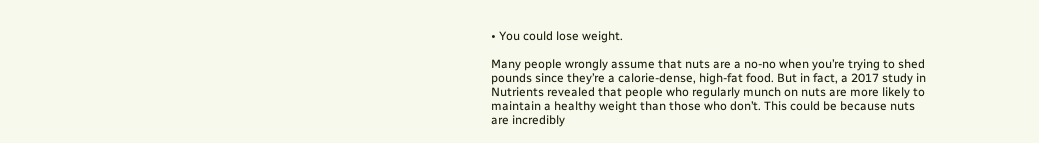• You could lose weight.

Many people wrongly assume that nuts are a no-no when you’re trying to shed pounds since they’re a calorie-dense, high-fat food. But in fact, a 2017 study in Nutrients revealed that people who regularly munch on nuts are more likely to maintain a healthy weight than those who don’t. This could be because nuts are incredibly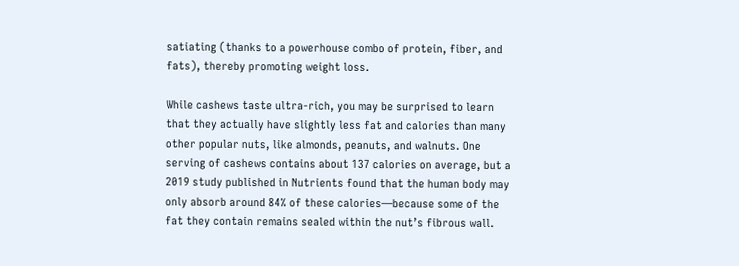satiating (thanks to a powerhouse combo of protein, fiber, and fats), thereby promoting weight loss.

While cashews taste ultra-rich, you may be surprised to learn that they actually have slightly less fat and calories than many other popular nuts, like almonds, peanuts, and walnuts. One serving of cashews contains about 137 calories on average, but a 2019 study published in Nutrients found that the human body may only absorb around 84% of these calories—because some of the fat they contain remains sealed within the nut’s fibrous wall.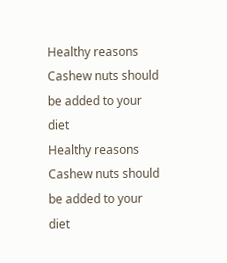Healthy reasons Cashew nuts should be added to your diet
Healthy reasons Cashew nuts should be added to your diet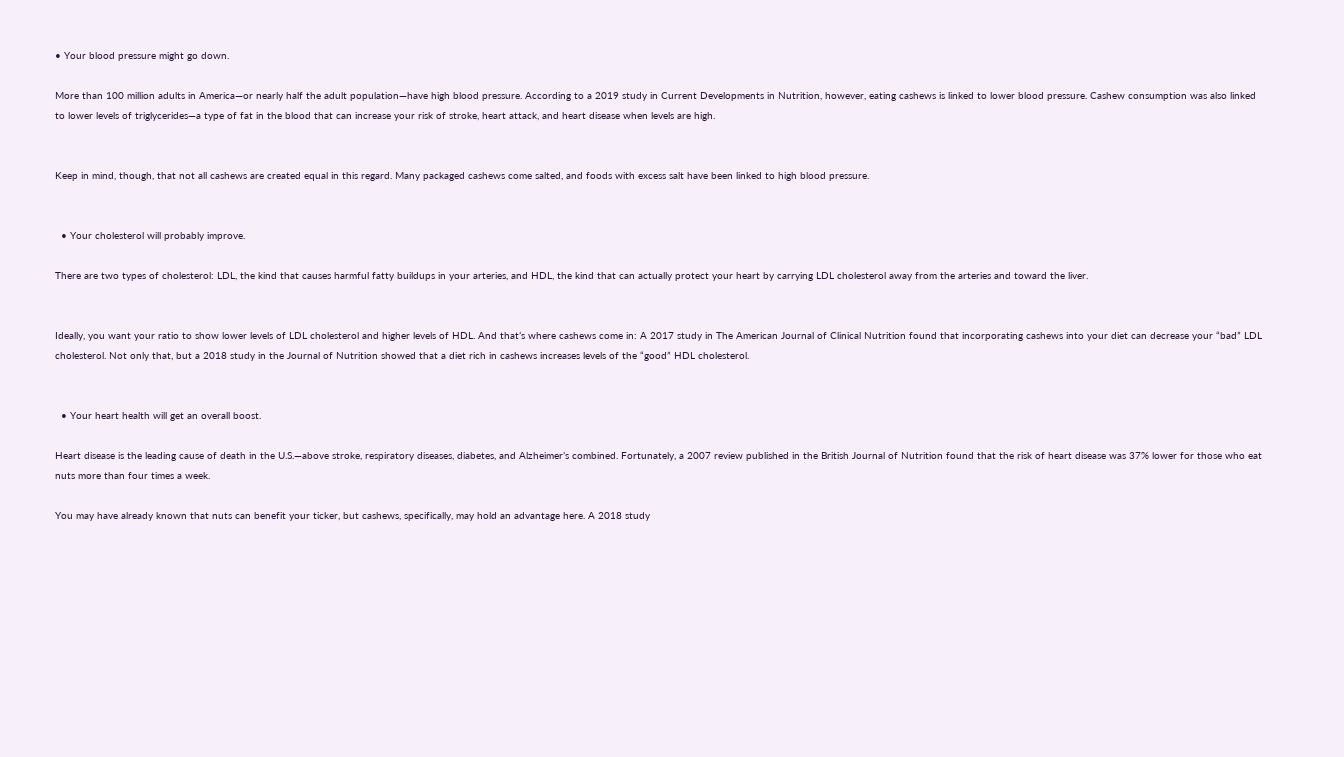• Your blood pressure might go down.

More than 100 million adults in America—or nearly half the adult population—have high blood pressure. According to a 2019 study in Current Developments in Nutrition, however, eating cashews is linked to lower blood pressure. Cashew consumption was also linked to lower levels of triglycerides—a type of fat in the blood that can increase your risk of stroke, heart attack, and heart disease when levels are high.


Keep in mind, though, that not all cashews are created equal in this regard. Many packaged cashews come salted, and foods with excess salt have been linked to high blood pressure.


  • Your cholesterol will probably improve.

There are two types of cholesterol: LDL, the kind that causes harmful fatty buildups in your arteries, and HDL, the kind that can actually protect your heart by carrying LDL cholesterol away from the arteries and toward the liver.


Ideally, you want your ratio to show lower levels of LDL cholesterol and higher levels of HDL. And that’s where cashews come in: A 2017 study in The American Journal of Clinical Nutrition found that incorporating cashews into your diet can decrease your “bad” LDL cholesterol. Not only that, but a 2018 study in the Journal of Nutrition showed that a diet rich in cashews increases levels of the “good” HDL cholesterol.


  • Your heart health will get an overall boost.

Heart disease is the leading cause of death in the U.S.—above stroke, respiratory diseases, diabetes, and Alzheimer’s combined. Fortunately, a 2007 review published in the British Journal of Nutrition found that the risk of heart disease was 37% lower for those who eat nuts more than four times a week.

You may have already known that nuts can benefit your ticker, but cashews, specifically, may hold an advantage here. A 2018 study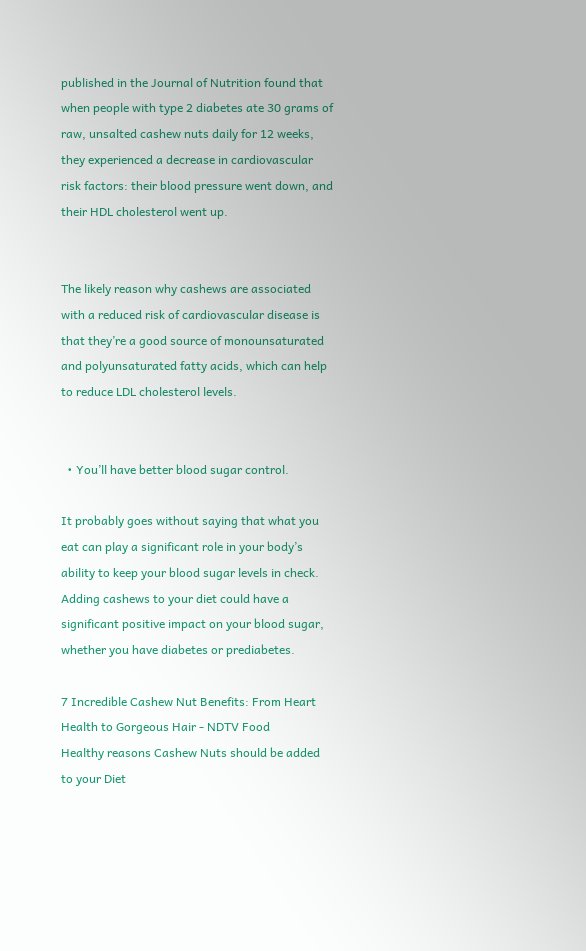published in the Journal of Nutrition found that when people with type 2 diabetes ate 30 grams of raw, unsalted cashew nuts daily for 12 weeks, they experienced a decrease in cardiovascular risk factors: their blood pressure went down, and their HDL cholesterol went up.


The likely reason why cashews are associated with a reduced risk of cardiovascular disease is that they’re a good source of monounsaturated and polyunsaturated fatty acids, which can help to reduce LDL cholesterol levels.


  • You’ll have better blood sugar control.

It probably goes without saying that what you eat can play a significant role in your body’s ability to keep your blood sugar levels in check. Adding cashews to your diet could have a significant positive impact on your blood sugar, whether you have diabetes or prediabetes.

7 Incredible Cashew Nut Benefits: From Heart Health to Gorgeous Hair - NDTV Food
Healthy reasons Cashew Nuts should be added to your Diet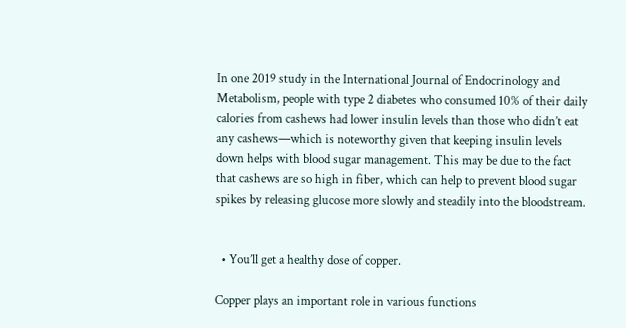In one 2019 study in the International Journal of Endocrinology and Metabolism, people with type 2 diabetes who consumed 10% of their daily calories from cashews had lower insulin levels than those who didn’t eat any cashews—which is noteworthy given that keeping insulin levels down helps with blood sugar management. This may be due to the fact that cashews are so high in fiber, which can help to prevent blood sugar spikes by releasing glucose more slowly and steadily into the bloodstream.


  • You’ll get a healthy dose of copper.

Copper plays an important role in various functions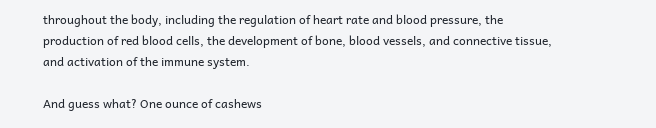throughout the body, including the regulation of heart rate and blood pressure, the production of red blood cells, the development of bone, blood vessels, and connective tissue, and activation of the immune system.

And guess what? One ounce of cashews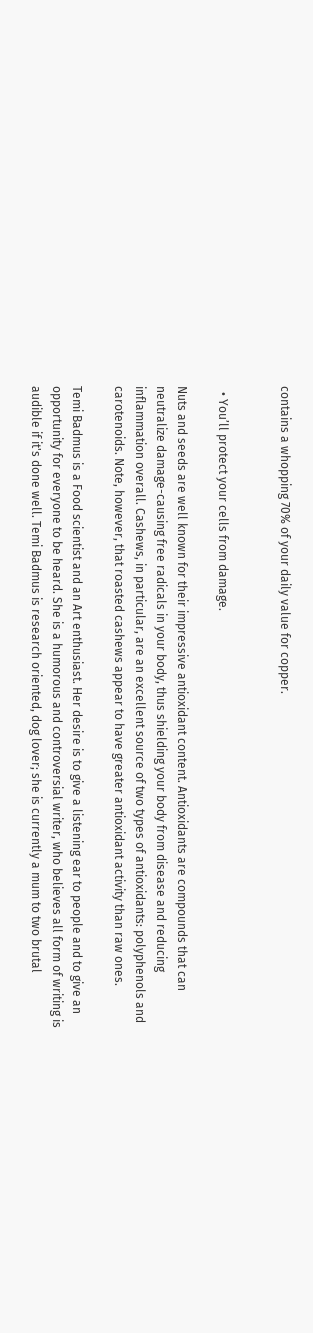contains a whopping 70% of your daily value for copper.


  • You’ll protect your cells from damage.

Nuts and seeds are well known for their impressive antioxidant content. Antioxidants are compounds that can neutralize damage-causing free radicals in your body, thus shielding your body from disease and reducing inflammation overall. Cashews, in particular, are an excellent source of two types of antioxidants: polyphenols and carotenoids. Note, however, that roasted cashews appear to have greater antioxidant activity than raw ones.

Temi Badmus is a Food scientist and an Art enthusiast. Her desire is to give a listening ear to people and to give an opportunity for everyone to be heard. She is a humorous and controversial writer, who believes all form of writing is audible if it's done well. Temi Badmus is research oriented, dog lover; she is currently a mum to two brutal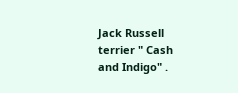Jack Russell terrier " Cash and Indigo" .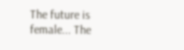The future is female... The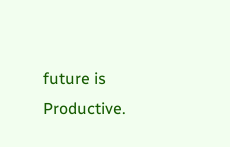future is Productive.